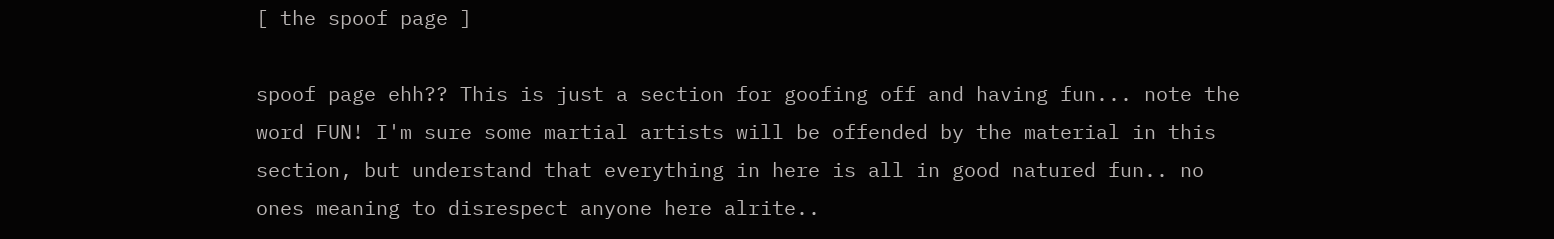[ the spoof page ]

spoof page ehh?? This is just a section for goofing off and having fun... note the word FUN! I'm sure some martial artists will be offended by the material in this section, but understand that everything in here is all in good natured fun.. no ones meaning to disrespect anyone here alrite..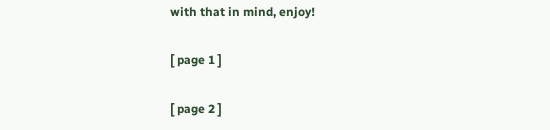with that in mind, enjoy!

[ page 1 ]

[ page 2 ]